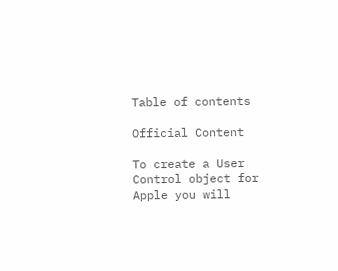Table of contents

Official Content

To create a User Control object for Apple you will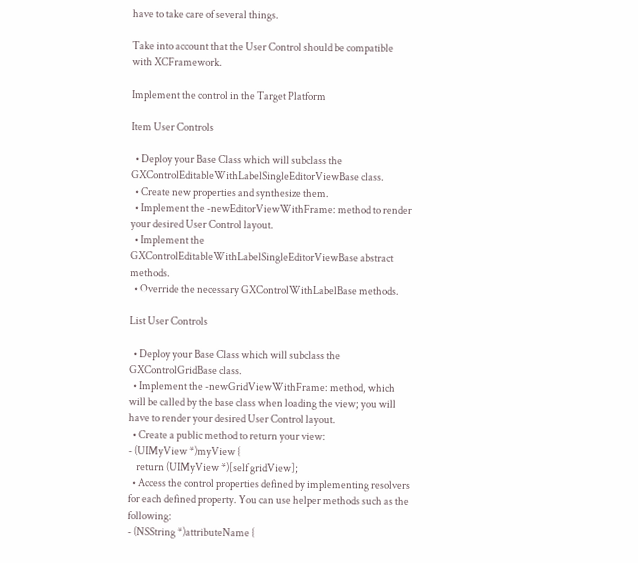have to take care of several things.

Take into account that the User Control should be compatible with XCFramework.

Implement the control in the Target Platform

Item User Controls

  • Deploy your Base Class which will subclass the GXControlEditableWithLabelSingleEditorViewBase class.
  • Create new properties and synthesize them.
  • Implement the -newEditorViewWithFrame: method to render your desired User Control layout.
  • Implement the GXControlEditableWithLabelSingleEditorViewBase abstract methods.
  • Override the necessary GXControlWithLabelBase methods.

List User Controls

  • Deploy your Base Class which will subclass the GXControlGridBase class.
  • Implement the -newGridViewWithFrame: method, which will be called by the base class when loading the view; you will have to render your desired User Control layout.
  • Create a public method to return your view:
- (UIMyView *)myView {
    return (UIMyView *)[self gridView];
  • Access the control properties defined by implementing resolvers for each defined property. You can use helper methods such as the following:
- (NSString *)attributeName {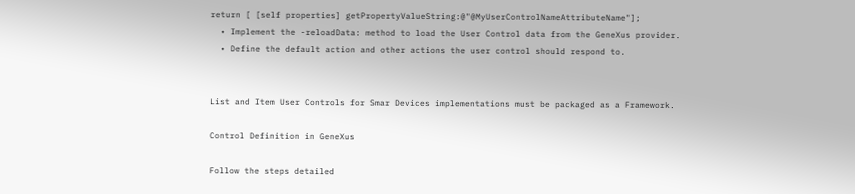return [ [self properties] getPropertyValueString:@"@MyUserControlNameAttributeName"];
  • Implement the -reloadData: method to load the User Control data from the GeneXus provider.
  • Define the default action and other actions the user control should respond to.


List and Item User Controls for Smar Devices implementations must be packaged as a Framework.

Control Definition in GeneXus

Follow the steps detailed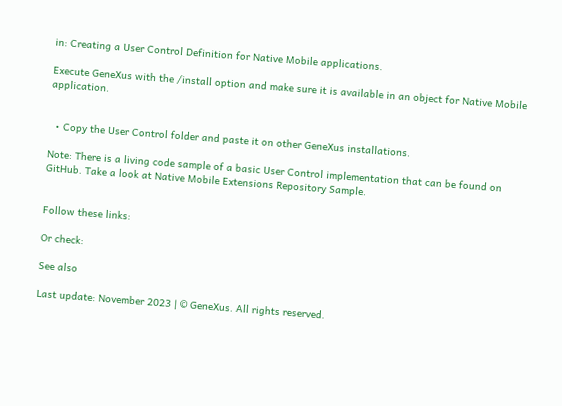in: Creating a User Control Definition for Native Mobile applications.

Execute GeneXus with the /install option and make sure it is available in an object for Native Mobile application.


  • Copy the User Control folder and paste it on other GeneXus installations.

Note: There is a living code sample of a basic User Control implementation that can be found on GitHub. Take a look at Native Mobile Extensions Repository Sample.


Follow these links:

Or check:

See also

Last update: November 2023 | © GeneXus. All rights reserved.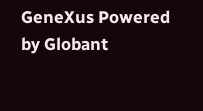GeneXus Powered by Globant